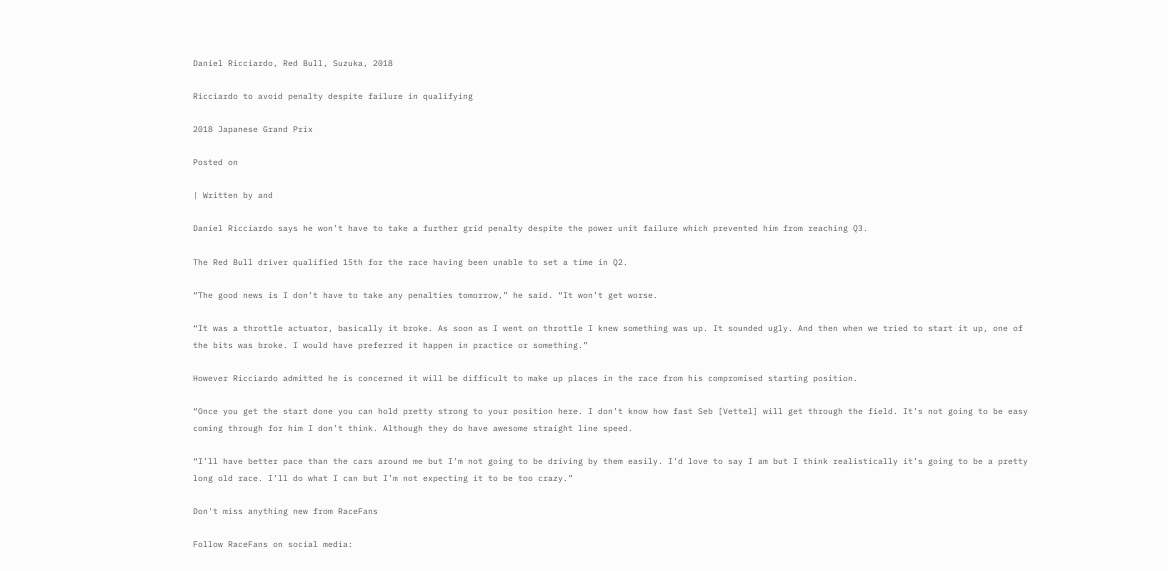Daniel Ricciardo, Red Bull, Suzuka, 2018

Ricciardo to avoid penalty despite failure in qualifying

2018 Japanese Grand Prix

Posted on

| Written by and

Daniel Ricciardo says he won’t have to take a further grid penalty despite the power unit failure which prevented him from reaching Q3.

The Red Bull driver qualified 15th for the race having been unable to set a time in Q2.

“The good news is I don’t have to take any penalties tomorrow,” he said. “It won’t get worse.

“It was a throttle actuator, basically it broke. As soon as I went on throttle I knew something was up. It sounded ugly. And then when we tried to start it up, one of the bits was broke. I would have preferred it happen in practice or something.”

However Ricciardo admitted he is concerned it will be difficult to make up places in the race from his compromised starting position.

“Once you get the start done you can hold pretty strong to your position here. I don’t know how fast Seb [Vettel] will get through the field. It’s not going to be easy coming through for him I don’t think. Although they do have awesome straight line speed.

“I’ll have better pace than the cars around me but I’m not going to be driving by them easily. I’d love to say I am but I think realistically it’s going to be a pretty long old race. I’ll do what I can but I’m not expecting it to be too crazy.”

Don't miss anything new from RaceFans

Follow RaceFans on social media: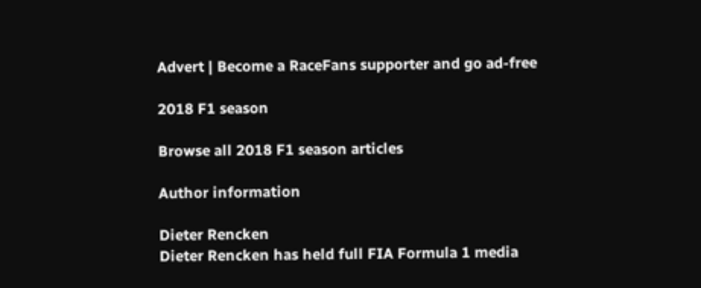Advert | Become a RaceFans supporter and go ad-free

2018 F1 season

Browse all 2018 F1 season articles

Author information

Dieter Rencken
Dieter Rencken has held full FIA Formula 1 media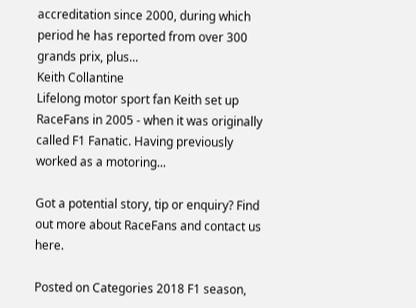accreditation since 2000, during which period he has reported from over 300 grands prix, plus...
Keith Collantine
Lifelong motor sport fan Keith set up RaceFans in 2005 - when it was originally called F1 Fanatic. Having previously worked as a motoring...

Got a potential story, tip or enquiry? Find out more about RaceFans and contact us here.

Posted on Categories 2018 F1 season,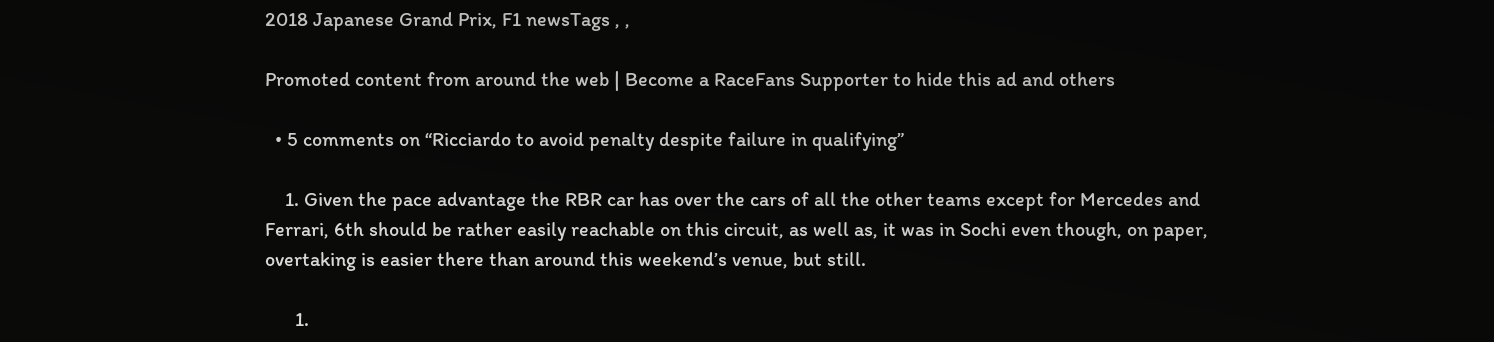2018 Japanese Grand Prix, F1 newsTags , ,

Promoted content from around the web | Become a RaceFans Supporter to hide this ad and others

  • 5 comments on “Ricciardo to avoid penalty despite failure in qualifying”

    1. Given the pace advantage the RBR car has over the cars of all the other teams except for Mercedes and Ferrari, 6th should be rather easily reachable on this circuit, as well as, it was in Sochi even though, on paper, overtaking is easier there than around this weekend’s venue, but still.

      1.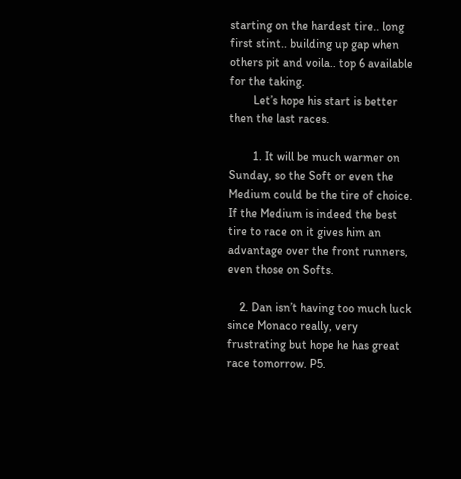starting on the hardest tire.. long first stint.. building up gap when others pit and voila.. top 6 available for the taking.
        Let’s hope his start is better then the last races.

        1. It will be much warmer on Sunday, so the Soft or even the Medium could be the tire of choice. If the Medium is indeed the best tire to race on it gives him an advantage over the front runners, even those on Softs.

    2. Dan isn’t having too much luck since Monaco really, very frustrating but hope he has great race tomorrow. P5.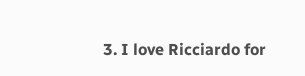3. I love Ricciardo for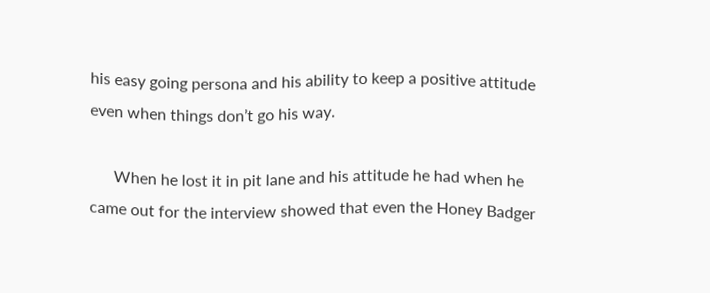his easy going persona and his ability to keep a positive attitude even when things don’t go his way.

      When he lost it in pit lane and his attitude he had when he came out for the interview showed that even the Honey Badger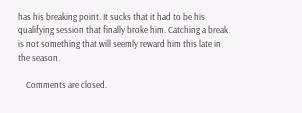has his breaking point. It sucks that it had to be his qualifying session that finally broke him. Catching a break is not something that will seemly reward him this late in the season.

    Comments are closed.